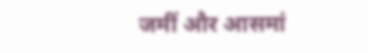जमीं और आसमां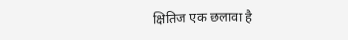क्षितिज एक छलावा है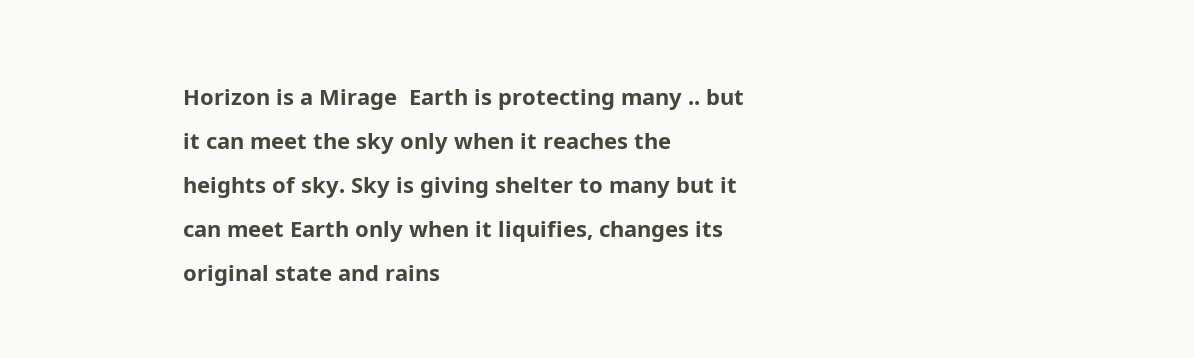Horizon is a Mirage  Earth is protecting many .. but it can meet the sky only when it reaches the heights of sky. Sky is giving shelter to many but it can meet Earth only when it liquifies, changes its original state and rains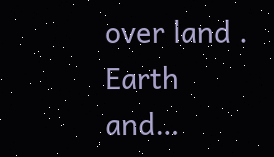over land . Earth and…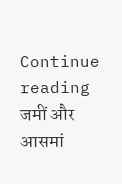Continue reading जमीं और आसमां